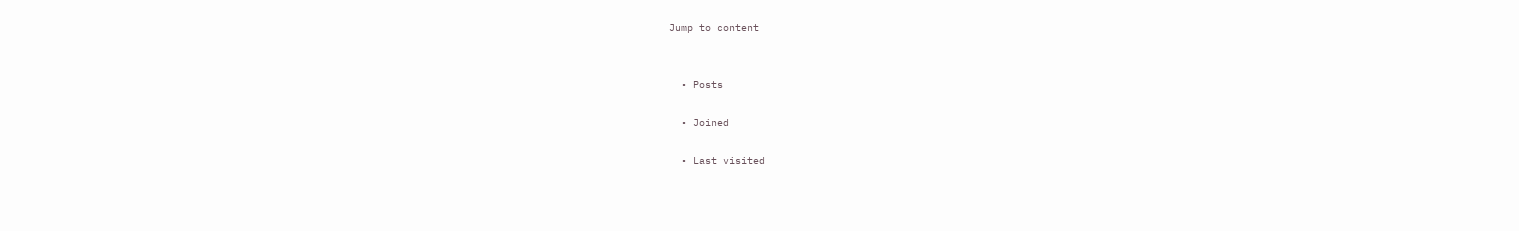Jump to content


  • Posts

  • Joined

  • Last visited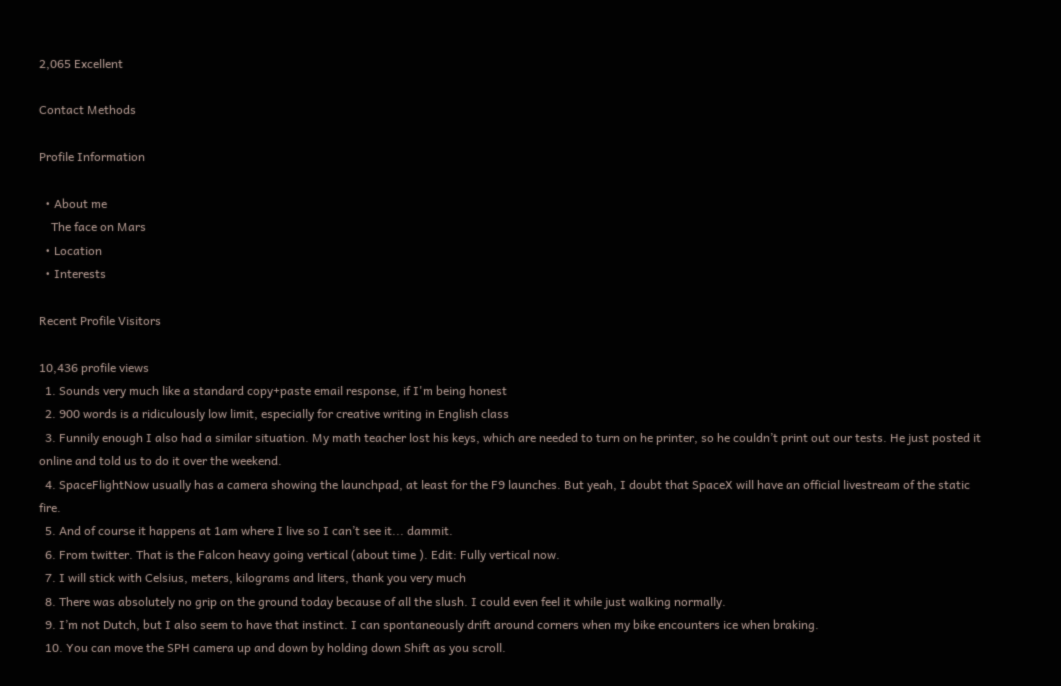2,065 Excellent

Contact Methods

Profile Information

  • About me
    The face on Mars
  • Location
  • Interests

Recent Profile Visitors

10,436 profile views
  1. Sounds very much like a standard copy+paste email response, if I'm being honest
  2. 900 words is a ridiculously low limit, especially for creative writing in English class
  3. Funnily enough I also had a similar situation. My math teacher lost his keys, which are needed to turn on he printer, so he couldn’t print out our tests. He just posted it online and told us to do it over the weekend.
  4. SpaceFlightNow usually has a camera showing the launchpad, at least for the F9 launches. But yeah, I doubt that SpaceX will have an official livestream of the static fire.
  5. And of course it happens at 1am where I live so I can’t see it... dammit.
  6. From twitter. That is the Falcon heavy going vertical (about time ). Edit: Fully vertical now.
  7. I will stick with Celsius, meters, kilograms and liters, thank you very much
  8. There was absolutely no grip on the ground today because of all the slush. I could even feel it while just walking normally.
  9. I’m not Dutch, but I also seem to have that instinct. I can spontaneously drift around corners when my bike encounters ice when braking.
  10. You can move the SPH camera up and down by holding down Shift as you scroll.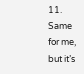11. Same for me, but it’s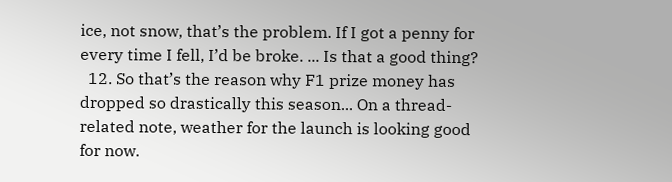ice, not snow, that’s the problem. If I got a penny for every time I fell, I’d be broke. ... Is that a good thing?
  12. So that’s the reason why F1 prize money has dropped so drastically this season... On a thread-related note, weather for the launch is looking good for now.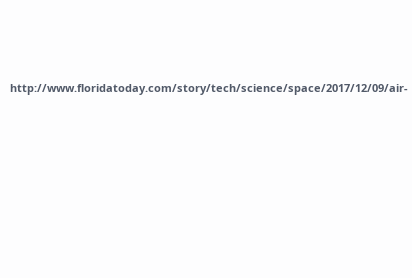http://www.floridatoday.com/story/tech/science/space/2017/12/09/air-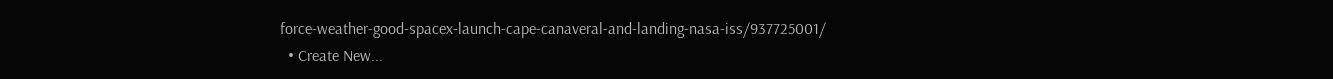force-weather-good-spacex-launch-cape-canaveral-and-landing-nasa-iss/937725001/
  • Create New...